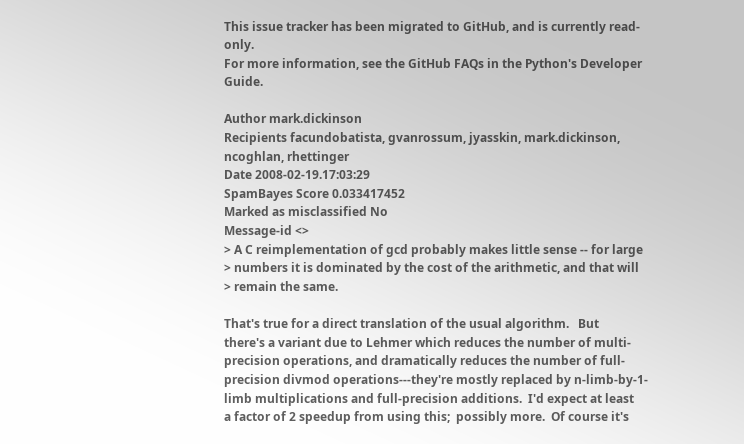This issue tracker has been migrated to GitHub, and is currently read-only.
For more information, see the GitHub FAQs in the Python's Developer Guide.

Author mark.dickinson
Recipients facundobatista, gvanrossum, jyasskin, mark.dickinson, ncoghlan, rhettinger
Date 2008-02-19.17:03:29
SpamBayes Score 0.033417452
Marked as misclassified No
Message-id <>
> A C reimplementation of gcd probably makes little sense -- for large
> numbers it is dominated by the cost of the arithmetic, and that will
> remain the same.

That's true for a direct translation of the usual algorithm.   But
there's a variant due to Lehmer which reduces the number of multi-
precision operations, and dramatically reduces the number of full-
precision divmod operations---they're mostly replaced by n-limb-by-1-
limb multiplications and full-precision additions.  I'd expect at least
a factor of 2 speedup from using this;  possibly more.  Of course it's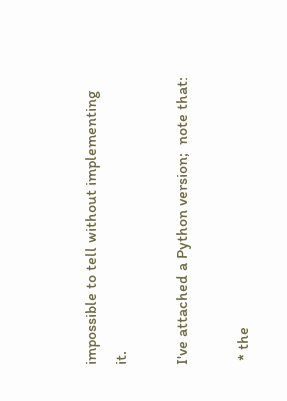impossible to tell without implementing it.

I've attached a Python version;  note that:

 * the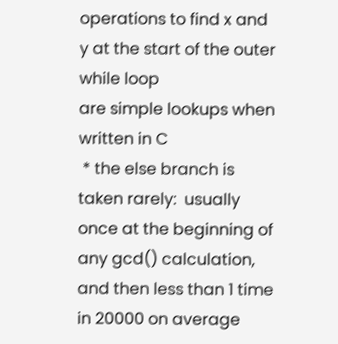operations to find x and y at the start of the outer while loop
are simple lookups when written in C
 * the else branch is taken rarely:  usually once at the beginning of
any gcd() calculation, and then less than 1 time in 20000 on average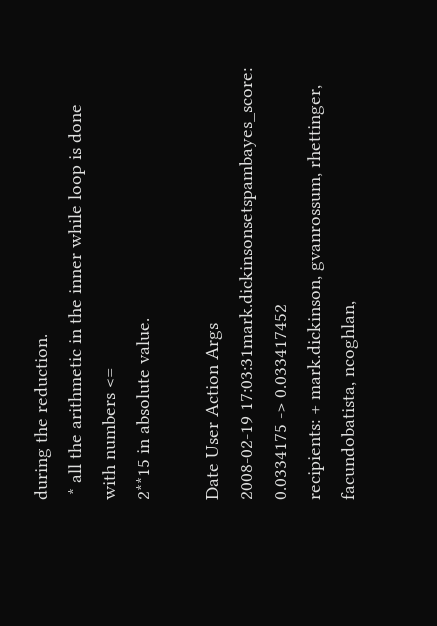during the reduction.
 * all the arithmetic in the inner while loop is done with numbers <=
2**15 in absolute value.

Date User Action Args
2008-02-19 17:03:31mark.dickinsonsetspambayes_score: 0.0334175 -> 0.033417452
recipients: + mark.dickinson, gvanrossum, rhettinger, facundobatista, ncoghlan,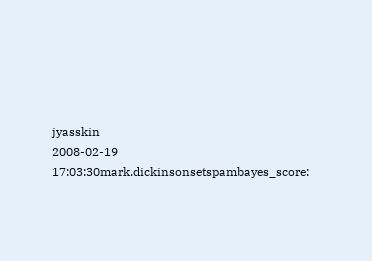jyasskin
2008-02-19 17:03:30mark.dickinsonsetspambayes_score: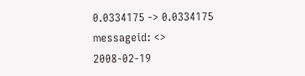0.0334175 -> 0.0334175
messageid: <>
2008-02-19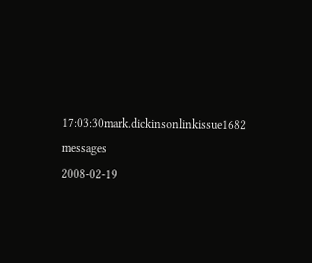17:03:30mark.dickinsonlinkissue1682 messages
2008-02-19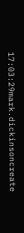17:03:29mark.dickinsoncreate